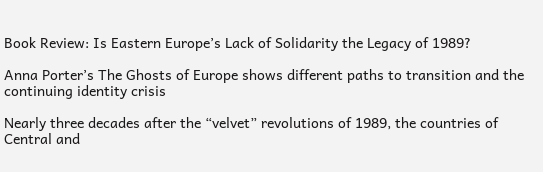Book Review: Is Eastern Europe’s Lack of Solidarity the Legacy of 1989?

Anna Porter’s The Ghosts of Europe shows different paths to transition and the continuing identity crisis

Nearly three decades after the “velvet” revolutions of 1989, the countries of Central and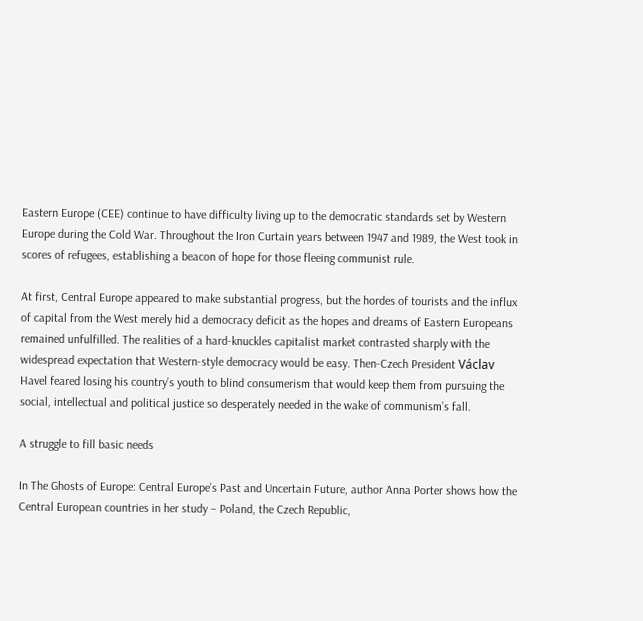Eastern Europe (CEE) continue to have difficulty living up to the democratic standards set by Western Europe during the Cold War. Throughout the Iron Curtain years between 1947 and 1989, the West took in scores of refugees, establishing a beacon of hope for those fleeing communist rule.

At first, Central Europe appeared to make substantial progress, but the hordes of tourists and the influx of capital from the West merely hid a democracy deficit as the hopes and dreams of Eastern Europeans remained unfulfilled. The realities of a hard-knuckles capitalist market contrasted sharply with the widespread expectation that Western-style democracy would be easy. Then-Czech President Václav Havel feared losing his country’s youth to blind consumerism that would keep them from pursuing the social, intellectual and political justice so desperately needed in the wake of communism’s fall.

A struggle to fill basic needs

In The Ghosts of Europe: Central Europe’s Past and Uncertain Future, author Anna Porter shows how the Central European countries in her study – Poland, the Czech Republic,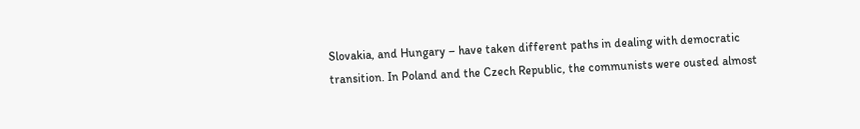Slovakia, and Hungary – have taken different paths in dealing with democratic transition. In Poland and the Czech Republic, the communists were ousted almost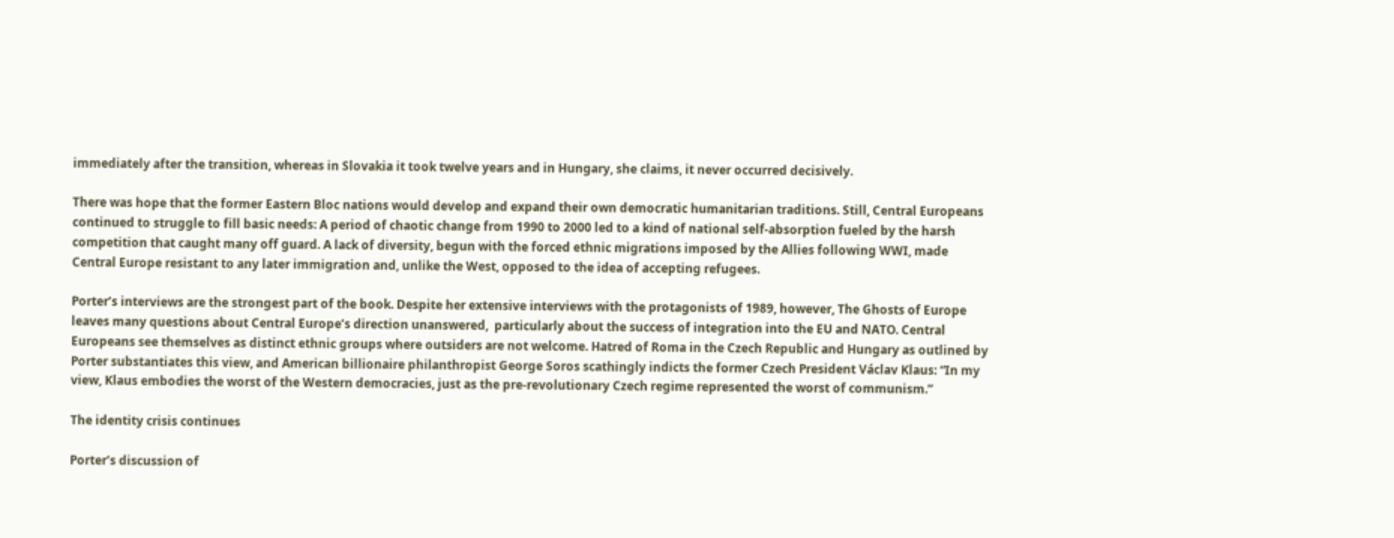immediately after the transition, whereas in Slovakia it took twelve years and in Hungary, she claims, it never occurred decisively.

There was hope that the former Eastern Bloc nations would develop and expand their own democratic humanitarian traditions. Still, Central Europeans continued to struggle to fill basic needs: A period of chaotic change from 1990 to 2000 led to a kind of national self-absorption fueled by the harsh competition that caught many off guard. A lack of diversity, begun with the forced ethnic migrations imposed by the Allies following WWI, made Central Europe resistant to any later immigration and, unlike the West, opposed to the idea of accepting refugees.

Porter’s interviews are the strongest part of the book. Despite her extensive interviews with the protagonists of 1989, however, The Ghosts of Europe leaves many questions about Central Europe’s direction unanswered,  particularly about the success of integration into the EU and NATO. Central Europeans see themselves as distinct ethnic groups where outsiders are not welcome. Hatred of Roma in the Czech Republic and Hungary as outlined by Porter substantiates this view, and American billionaire philanthropist George Soros scathingly indicts the former Czech President Václav Klaus: “In my view, Klaus embodies the worst of the Western democracies, just as the pre-revolutionary Czech regime represented the worst of communism.”

The identity crisis continues

Porter’s discussion of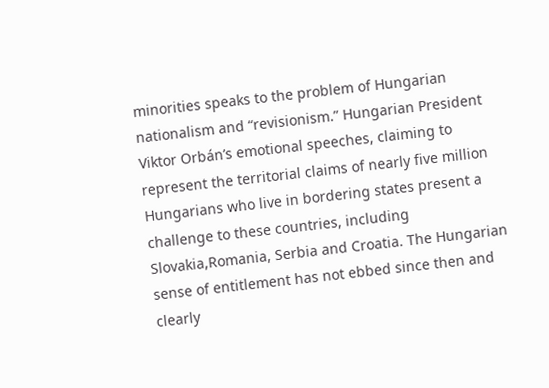minorities speaks to the problem of Hungarian nationalism and “revisionism.” Hungarian President Viktor Orbán’s emotional speeches, claiming to represent the territorial claims of nearly five million Hungarians who live in bordering states present a challenge to these countries, including Slovakia,Romania, Serbia and Croatia. The Hungarian sense of entitlement has not ebbed since then and clearly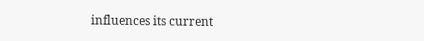influences its current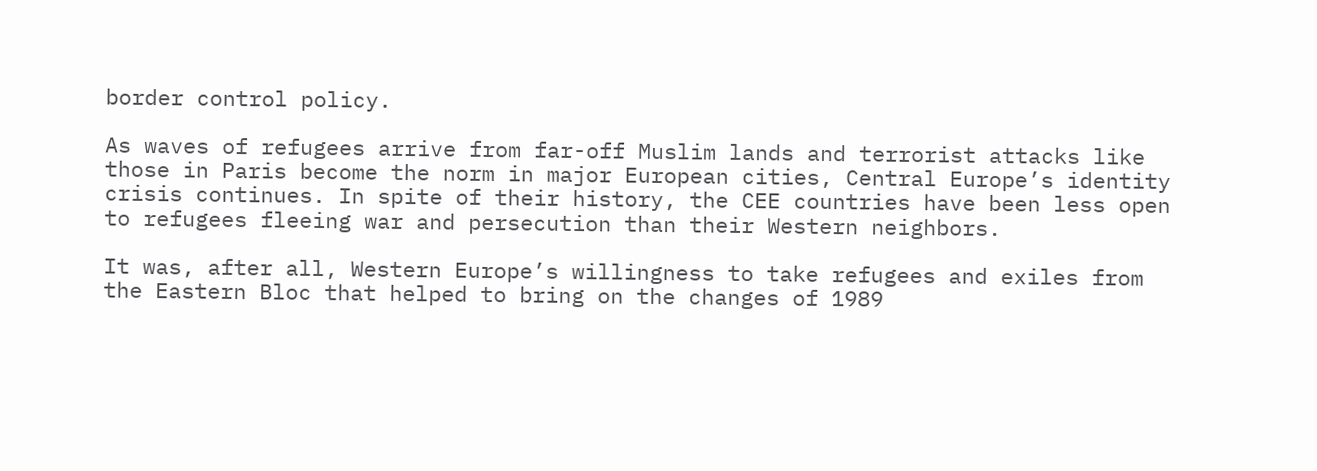border control policy.

As waves of refugees arrive from far-off Muslim lands and terrorist attacks like those in Paris become the norm in major European cities, Central Europe’s identity crisis continues. In spite of their history, the CEE countries have been less open to refugees fleeing war and persecution than their Western neighbors.

It was, after all, Western Europe’s willingness to take refugees and exiles from the Eastern Bloc that helped to bring on the changes of 1989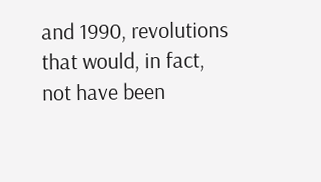and 1990, revolutions that would, in fact, not have been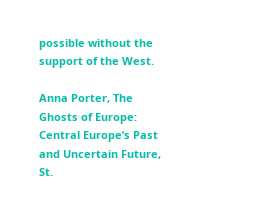possible without the support of the West.

Anna Porter, The Ghosts of Europe: Central Europe’s Past and Uncertain Future, St.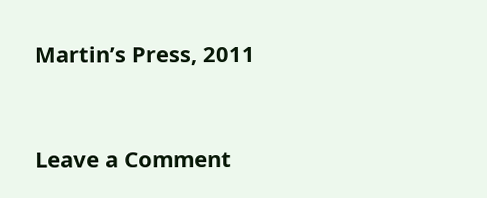Martin’s Press, 2011


Leave a Comment